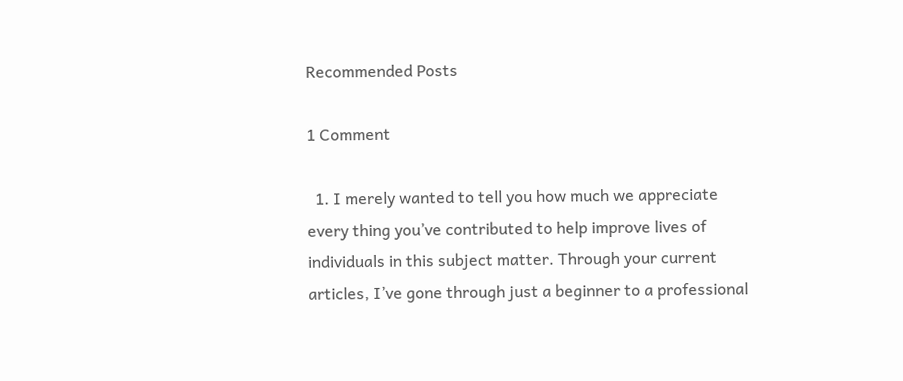Recommended Posts

1 Comment

  1. I merely wanted to tell you how much we appreciate every thing you’ve contributed to help improve lives of individuals in this subject matter. Through your current articles, I’ve gone through just a beginner to a professional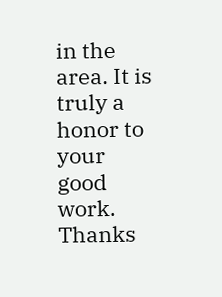in the area. It is truly a honor to your good work. Thanks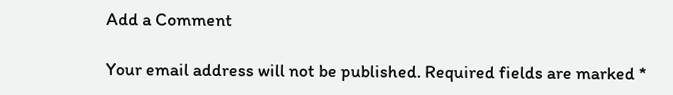Add a Comment

Your email address will not be published. Required fields are marked *